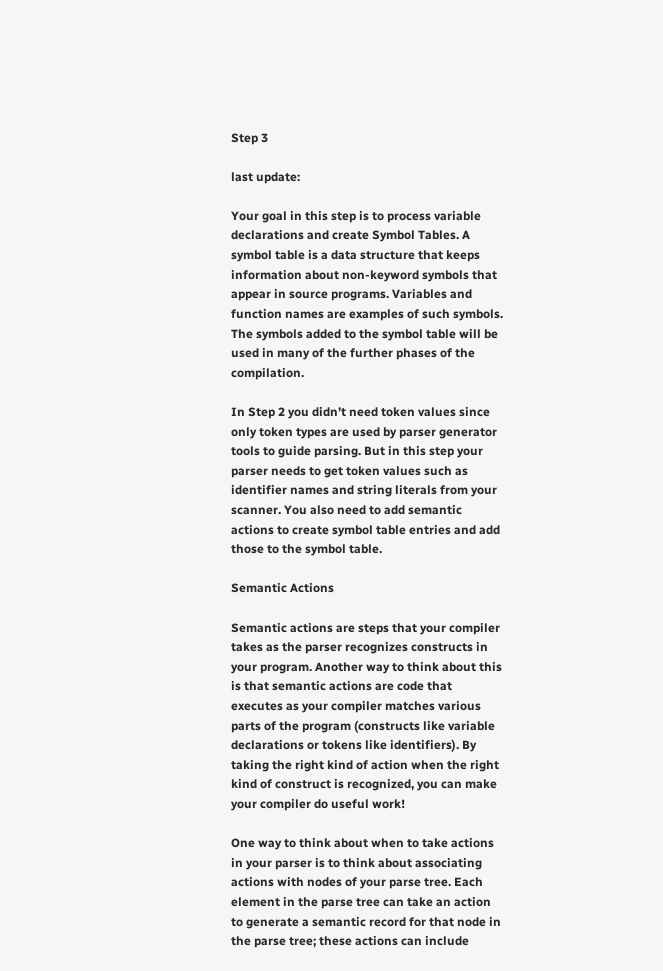Step 3

last update:

Your goal in this step is to process variable declarations and create Symbol Tables. A symbol table is a data structure that keeps information about non-keyword symbols that appear in source programs. Variables and function names are examples of such symbols. The symbols added to the symbol table will be used in many of the further phases of the compilation.

In Step 2 you didn’t need token values since only token types are used by parser generator tools to guide parsing. But in this step your parser needs to get token values such as identifier names and string literals from your scanner. You also need to add semantic actions to create symbol table entries and add those to the symbol table.

Semantic Actions

Semantic actions are steps that your compiler takes as the parser recognizes constructs in your program. Another way to think about this is that semantic actions are code that executes as your compiler matches various parts of the program (constructs like variable declarations or tokens like identifiers). By taking the right kind of action when the right kind of construct is recognized, you can make your compiler do useful work!

One way to think about when to take actions in your parser is to think about associating actions with nodes of your parse tree. Each element in the parse tree can take an action to generate a semantic record for that node in the parse tree; these actions can include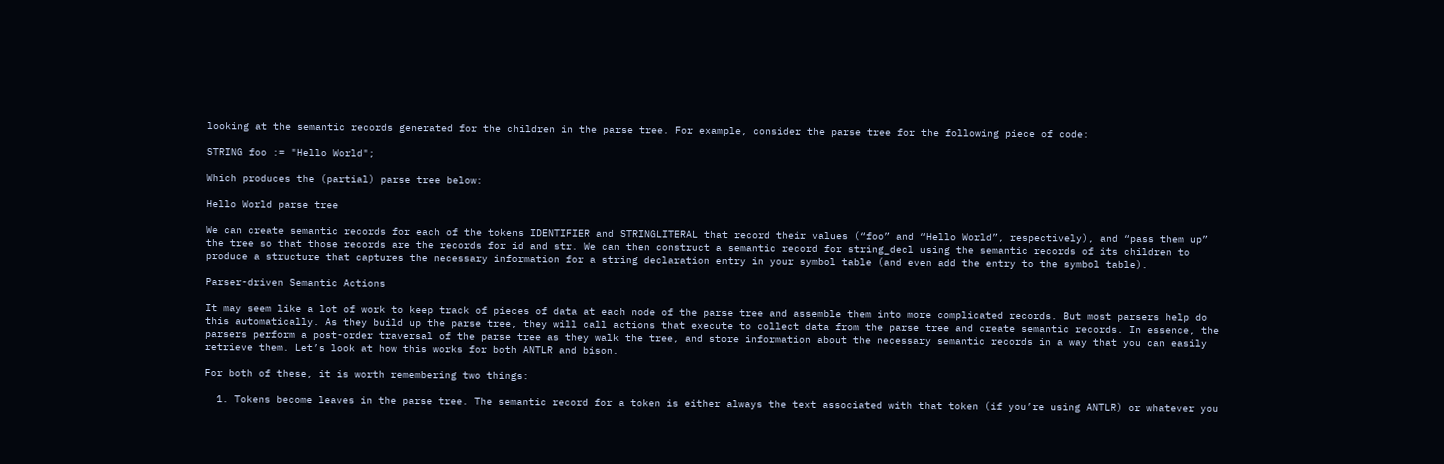looking at the semantic records generated for the children in the parse tree. For example, consider the parse tree for the following piece of code:

STRING foo := "Hello World";

Which produces the (partial) parse tree below:

Hello World parse tree

We can create semantic records for each of the tokens IDENTIFIER and STRINGLITERAL that record their values (“foo” and “Hello World”, respectively), and “pass them up” the tree so that those records are the records for id and str. We can then construct a semantic record for string_decl using the semantic records of its children to produce a structure that captures the necessary information for a string declaration entry in your symbol table (and even add the entry to the symbol table).

Parser-driven Semantic Actions

It may seem like a lot of work to keep track of pieces of data at each node of the parse tree and assemble them into more complicated records. But most parsers help do this automatically. As they build up the parse tree, they will call actions that execute to collect data from the parse tree and create semantic records. In essence, the parsers perform a post-order traversal of the parse tree as they walk the tree, and store information about the necessary semantic records in a way that you can easily retrieve them. Let’s look at how this works for both ANTLR and bison.

For both of these, it is worth remembering two things:

  1. Tokens become leaves in the parse tree. The semantic record for a token is either always the text associated with that token (if you’re using ANTLR) or whatever you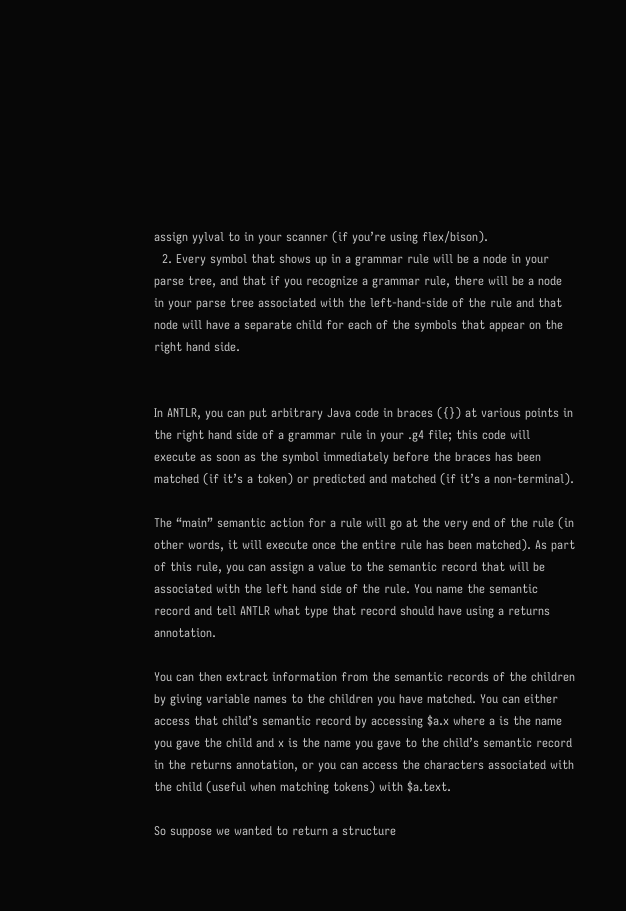assign yylval to in your scanner (if you’re using flex/bison).
  2. Every symbol that shows up in a grammar rule will be a node in your parse tree, and that if you recognize a grammar rule, there will be a node in your parse tree associated with the left-hand-side of the rule and that node will have a separate child for each of the symbols that appear on the right hand side.


In ANTLR, you can put arbitrary Java code in braces ({}) at various points in the right hand side of a grammar rule in your .g4 file; this code will execute as soon as the symbol immediately before the braces has been matched (if it’s a token) or predicted and matched (if it’s a non-terminal).

The “main” semantic action for a rule will go at the very end of the rule (in other words, it will execute once the entire rule has been matched). As part of this rule, you can assign a value to the semantic record that will be associated with the left hand side of the rule. You name the semantic record and tell ANTLR what type that record should have using a returns annotation.

You can then extract information from the semantic records of the children by giving variable names to the children you have matched. You can either access that child’s semantic record by accessing $a.x where a is the name you gave the child and x is the name you gave to the child’s semantic record in the returns annotation, or you can access the characters associated with the child (useful when matching tokens) with $a.text.

So suppose we wanted to return a structure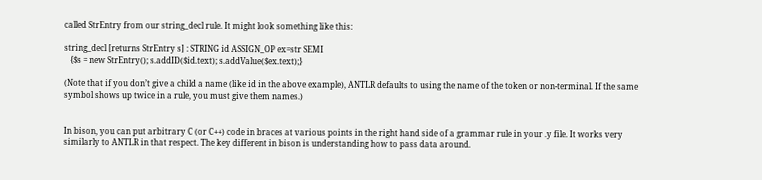called StrEntry from our string_decl rule. It might look something like this:

string_decl [returns StrEntry s] : STRING id ASSIGN_OP ex=str SEMI
   {$s = new StrEntry(); s.addID($id.text); s.addValue($ex.text);}

(Note that if you don’t give a child a name (like id in the above example), ANTLR defaults to using the name of the token or non-terminal. If the same symbol shows up twice in a rule, you must give them names.)


In bison, you can put arbitrary C (or C++) code in braces at various points in the right hand side of a grammar rule in your .y file. It works very similarly to ANTLR in that respect. The key different in bison is understanding how to pass data around.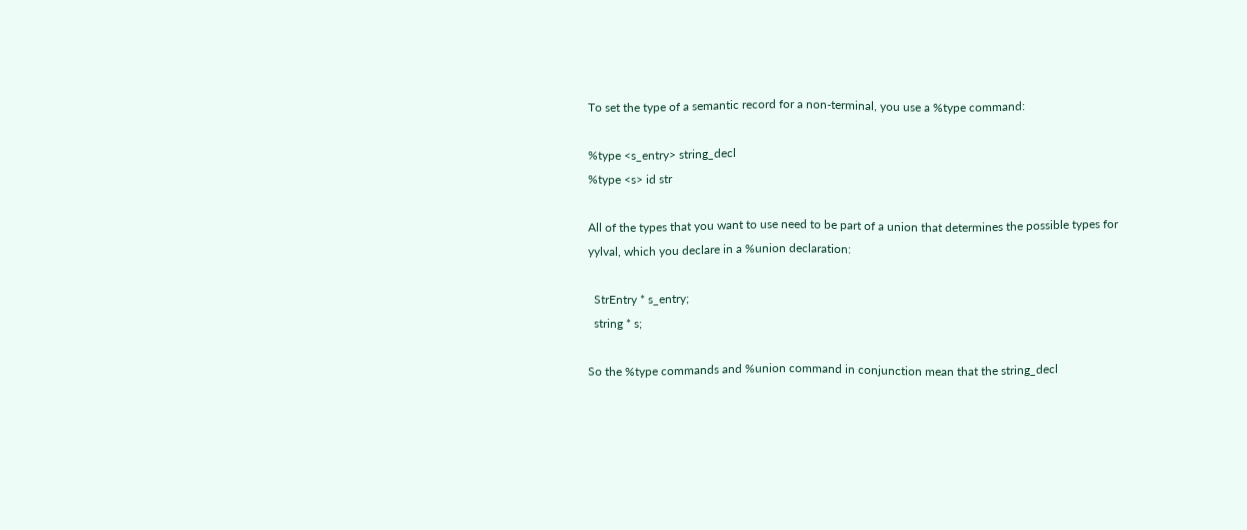To set the type of a semantic record for a non-terminal, you use a %type command:

%type <s_entry> string_decl
%type <s> id str

All of the types that you want to use need to be part of a union that determines the possible types for yylval, which you declare in a %union declaration:

  StrEntry * s_entry;
  string * s;

So the %type commands and %union command in conjunction mean that the string_decl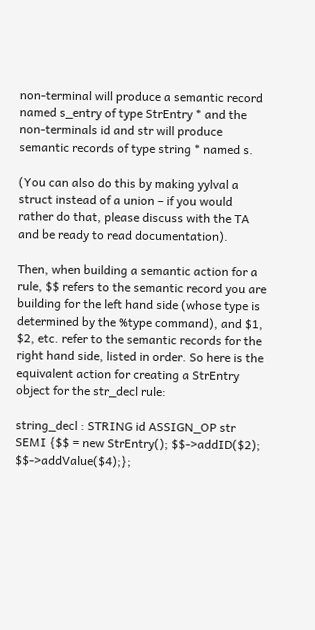non-terminal will produce a semantic record named s_entry of type StrEntry * and the non-terminals id and str will produce semantic records of type string * named s.

(You can also do this by making yylval a struct instead of a union – if you would rather do that, please discuss with the TA and be ready to read documentation).

Then, when building a semantic action for a rule, $$ refers to the semantic record you are building for the left hand side (whose type is determined by the %type command), and $1, $2, etc. refer to the semantic records for the right hand side, listed in order. So here is the equivalent action for creating a StrEntry object for the str_decl rule:

string_decl : STRING id ASSIGN_OP str SEMI {$$ = new StrEntry(); $$->addID($2); $$->addValue($4);};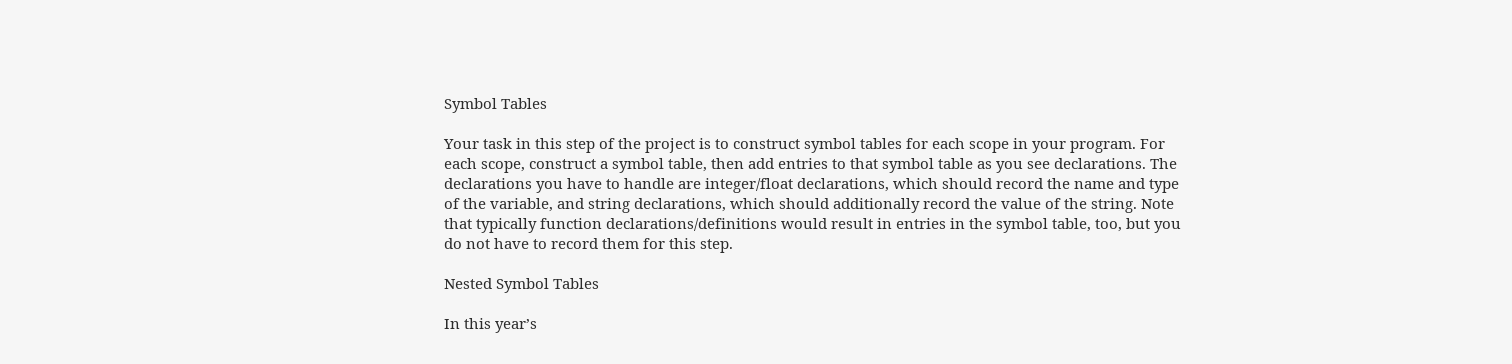Symbol Tables

Your task in this step of the project is to construct symbol tables for each scope in your program. For each scope, construct a symbol table, then add entries to that symbol table as you see declarations. The declarations you have to handle are integer/float declarations, which should record the name and type of the variable, and string declarations, which should additionally record the value of the string. Note that typically function declarations/definitions would result in entries in the symbol table, too, but you do not have to record them for this step.

Nested Symbol Tables

In this year’s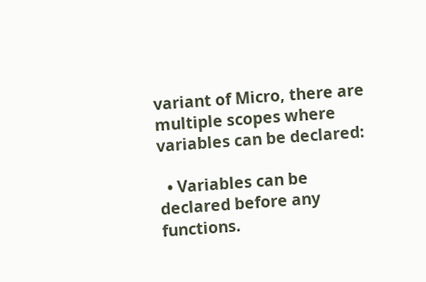variant of Micro, there are multiple scopes where variables can be declared:

  • Variables can be declared before any functions.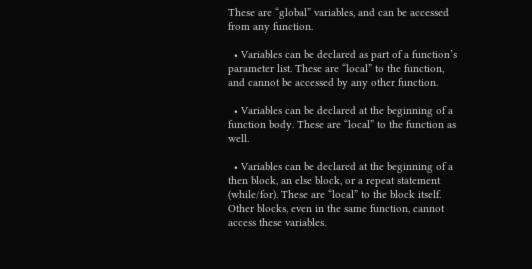These are “global” variables, and can be accessed from any function.

  • Variables can be declared as part of a function’s parameter list. These are “local” to the function, and cannot be accessed by any other function.

  • Variables can be declared at the beginning of a function body. These are “local” to the function as well.

  • Variables can be declared at the beginning of a then block, an else block, or a repeat statement (while/for). These are “local” to the block itself. Other blocks, even in the same function, cannot access these variables.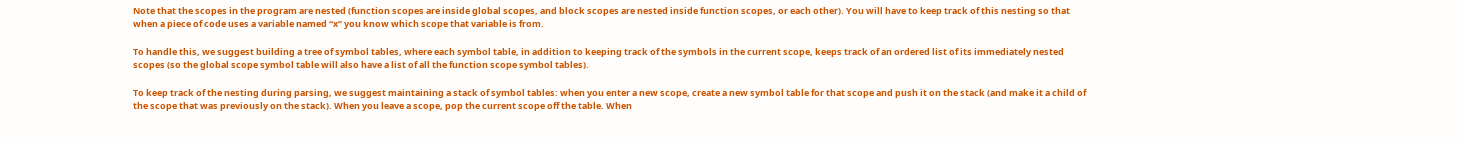Note that the scopes in the program are nested (function scopes are inside global scopes, and block scopes are nested inside function scopes, or each other). You will have to keep track of this nesting so that when a piece of code uses a variable named “x” you know which scope that variable is from.

To handle this, we suggest building a tree of symbol tables, where each symbol table, in addition to keeping track of the symbols in the current scope, keeps track of an ordered list of its immediately nested scopes (so the global scope symbol table will also have a list of all the function scope symbol tables).

To keep track of the nesting during parsing, we suggest maintaining a stack of symbol tables: when you enter a new scope, create a new symbol table for that scope and push it on the stack (and make it a child of the scope that was previously on the stack). When you leave a scope, pop the current scope off the table. When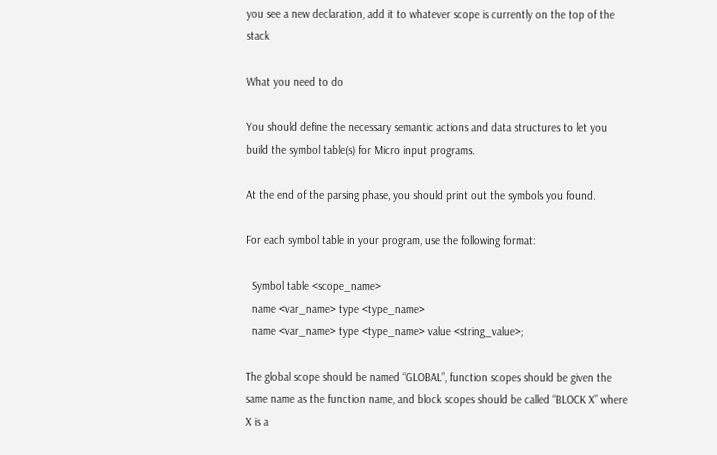you see a new declaration, add it to whatever scope is currently on the top of the stack

What you need to do

You should define the necessary semantic actions and data structures to let you build the symbol table(s) for Micro input programs.

At the end of the parsing phase, you should print out the symbols you found.

For each symbol table in your program, use the following format:

  Symbol table <scope_name>
  name <var_name> type <type_name>
  name <var_name> type <type_name> value <string_value>;

The global scope should be named “GLOBAL”, function scopes should be given the same name as the function name, and block scopes should be called “BLOCK X” where X is a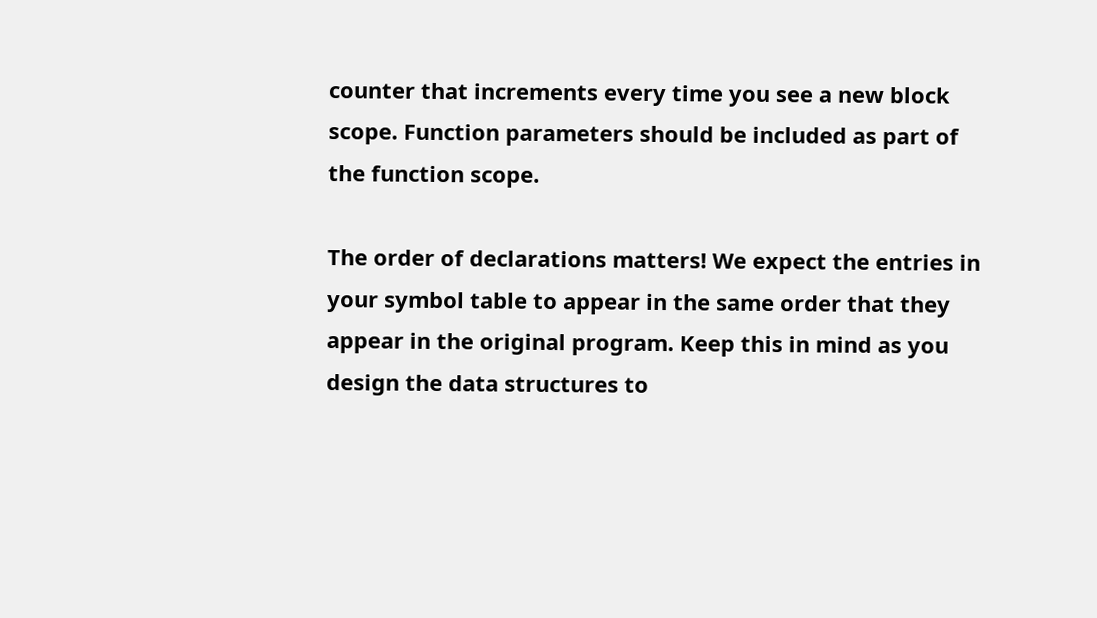counter that increments every time you see a new block scope. Function parameters should be included as part of the function scope.

The order of declarations matters! We expect the entries in your symbol table to appear in the same order that they appear in the original program. Keep this in mind as you design the data structures to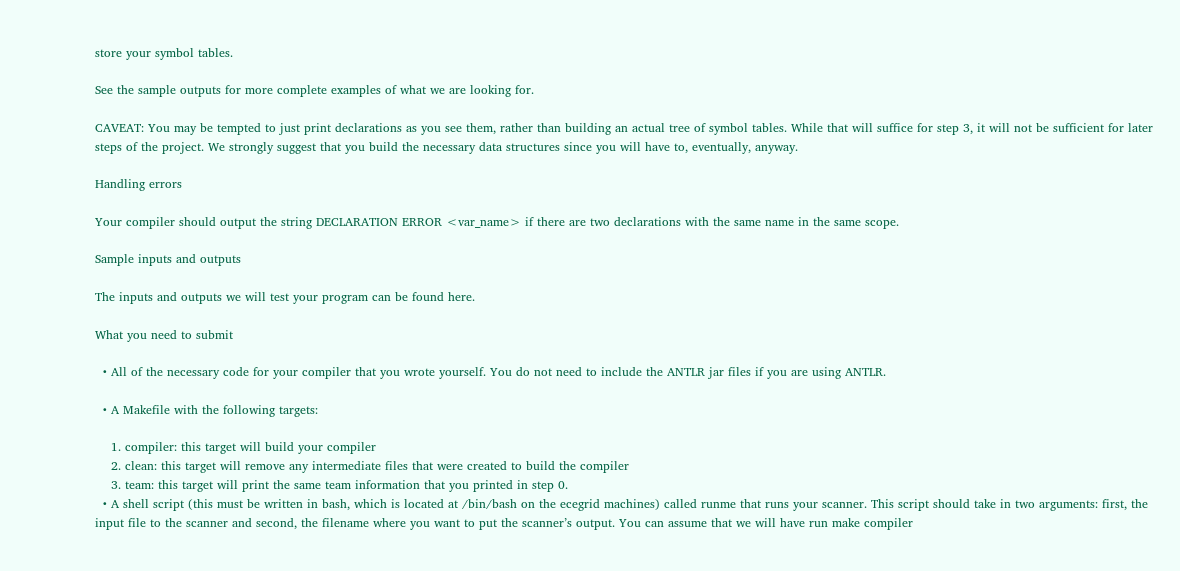store your symbol tables.

See the sample outputs for more complete examples of what we are looking for.

CAVEAT: You may be tempted to just print declarations as you see them, rather than building an actual tree of symbol tables. While that will suffice for step 3, it will not be sufficient for later steps of the project. We strongly suggest that you build the necessary data structures since you will have to, eventually, anyway.

Handling errors

Your compiler should output the string DECLARATION ERROR <var_name> if there are two declarations with the same name in the same scope.

Sample inputs and outputs

The inputs and outputs we will test your program can be found here.

What you need to submit

  • All of the necessary code for your compiler that you wrote yourself. You do not need to include the ANTLR jar files if you are using ANTLR.

  • A Makefile with the following targets:

    1. compiler: this target will build your compiler
    2. clean: this target will remove any intermediate files that were created to build the compiler
    3. team: this target will print the same team information that you printed in step 0.
  • A shell script (this must be written in bash, which is located at /bin/bash on the ecegrid machines) called runme that runs your scanner. This script should take in two arguments: first, the input file to the scanner and second, the filename where you want to put the scanner’s output. You can assume that we will have run make compiler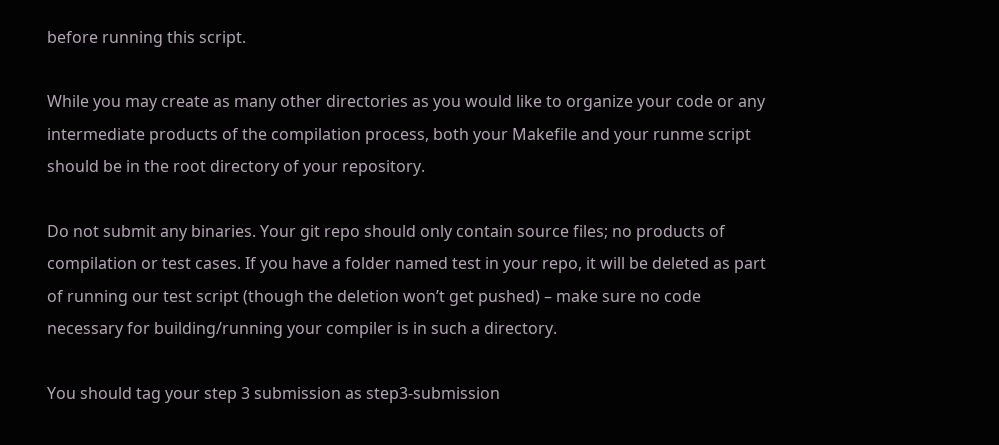before running this script.

While you may create as many other directories as you would like to organize your code or any intermediate products of the compilation process, both your Makefile and your runme script should be in the root directory of your repository.

Do not submit any binaries. Your git repo should only contain source files; no products of compilation or test cases. If you have a folder named test in your repo, it will be deleted as part of running our test script (though the deletion won’t get pushed) – make sure no code necessary for building/running your compiler is in such a directory.

You should tag your step 3 submission as step3-submission